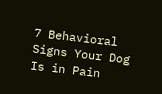7 Behavioral Signs Your Dog Is in Pain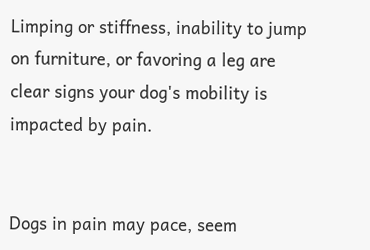Limping or stiffness, inability to jump on furniture, or favoring a leg are clear signs your dog's mobility is impacted by pain.


Dogs in pain may pace, seem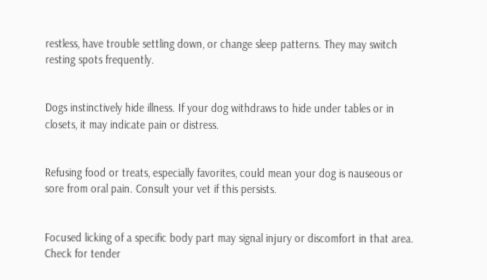restless, have trouble settling down, or change sleep patterns. They may switch resting spots frequently.


Dogs instinctively hide illness. If your dog withdraws to hide under tables or in closets, it may indicate pain or distress.


Refusing food or treats, especially favorites, could mean your dog is nauseous or sore from oral pain. Consult your vet if this persists.


Focused licking of a specific body part may signal injury or discomfort in that area. Check for tender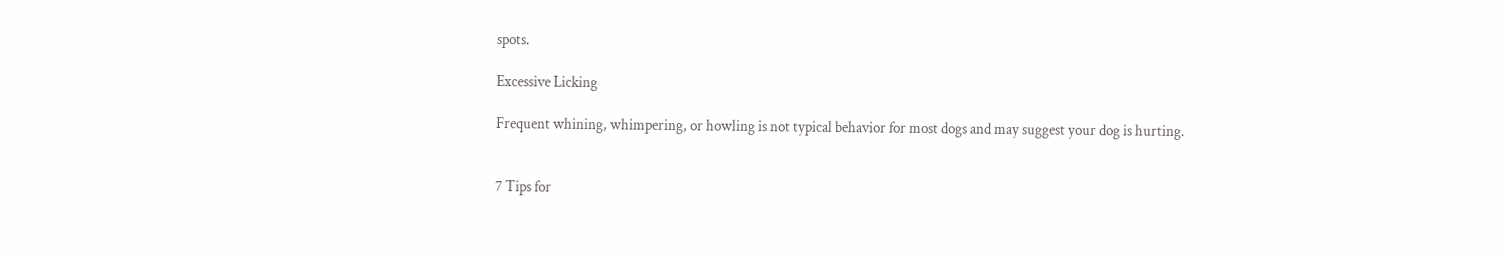spots.

Excessive Licking

Frequent whining, whimpering, or howling is not typical behavior for most dogs and may suggest your dog is hurting.


7 Tips for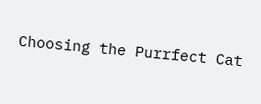Choosing the Purrfect Cat